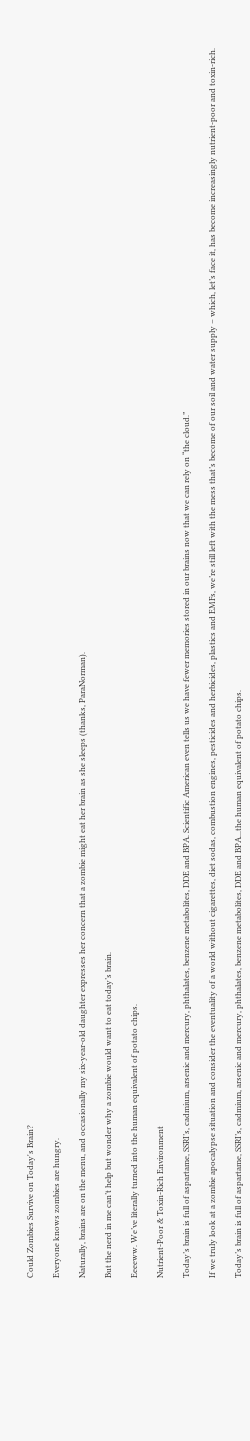Could Zombies Survive on Today's Brain?

Everyone knows zombies are hungry.

Naturally, brains are on the menu, and occasionally my six-year-old daughter expresses her concern that a zombie might eat her brain as she sleeps (thanks, ParaNorman).

But the nerd in me can’t help but wonder why a zombie would want to eat today’s brain.

Eeeeww. We’ve literally turned into the human equivalent of potato chips.

Nutrient-Poor & Toxin-Rich Environment

Today’s brain is full of aspartame, SSRI’s, cadmium, arsenic and mercury, phthalates, benzene metabolites, DDE and BPA. Scientific American even tells us we have fewer memories stored in our brains now that we can rely on “the cloud.”

If we truly look at a zombie apocalypse situation and consider the eventuality of a world without cigarettes, diet sodas, combustion engines, pesticides and herbicides, plastics and EMFs, we’re still left with the mess that’s become of our soil and water supply – which, let’s face it, has become increasingly nutrient-poor and toxin-rich.

Today’s brain is full of aspartame, SSRI’s, cadmium, arsenic and mercury, phthalates, benzene metabolites, DDE and BPA...the human equivalent of potato chips.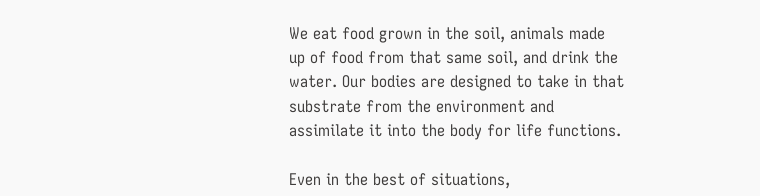We eat food grown in the soil, animals made up of food from that same soil, and drink the water. Our bodies are designed to take in that substrate from the environment and assimilate it into the body for life functions.

Even in the best of situations,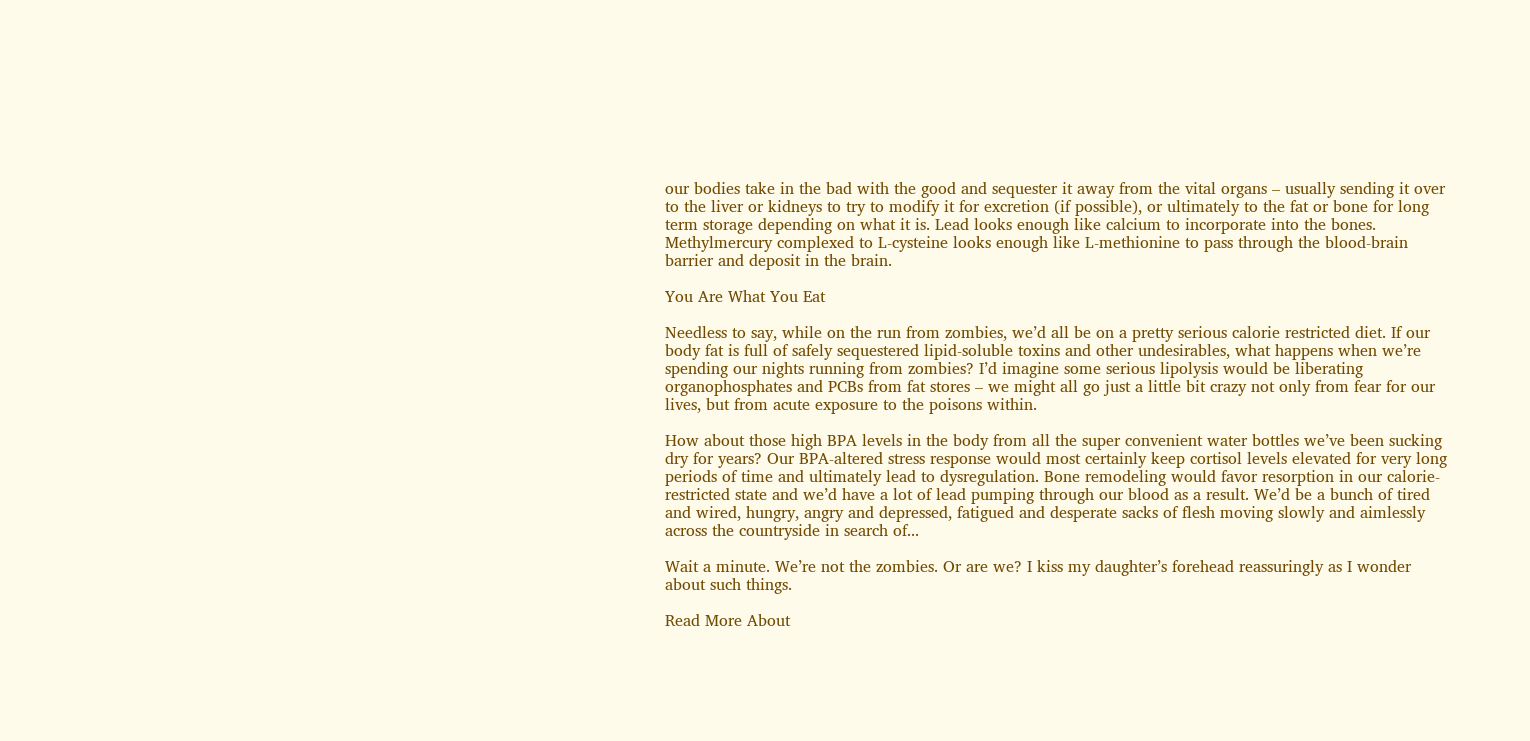our bodies take in the bad with the good and sequester it away from the vital organs – usually sending it over to the liver or kidneys to try to modify it for excretion (if possible), or ultimately to the fat or bone for long term storage depending on what it is. Lead looks enough like calcium to incorporate into the bones. Methylmercury complexed to L-cysteine looks enough like L-methionine to pass through the blood-brain barrier and deposit in the brain.

You Are What You Eat

Needless to say, while on the run from zombies, we’d all be on a pretty serious calorie restricted diet. If our body fat is full of safely sequestered lipid-soluble toxins and other undesirables, what happens when we’re spending our nights running from zombies? I’d imagine some serious lipolysis would be liberating organophosphates and PCBs from fat stores – we might all go just a little bit crazy not only from fear for our lives, but from acute exposure to the poisons within.

How about those high BPA levels in the body from all the super convenient water bottles we’ve been sucking dry for years? Our BPA-altered stress response would most certainly keep cortisol levels elevated for very long periods of time and ultimately lead to dysregulation. Bone remodeling would favor resorption in our calorie-restricted state and we’d have a lot of lead pumping through our blood as a result. We’d be a bunch of tired and wired, hungry, angry and depressed, fatigued and desperate sacks of flesh moving slowly and aimlessly across the countryside in search of...

Wait a minute. We’re not the zombies. Or are we? I kiss my daughter’s forehead reassuringly as I wonder about such things.

Read More About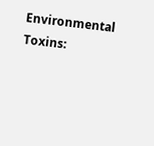Environmental Toxins: